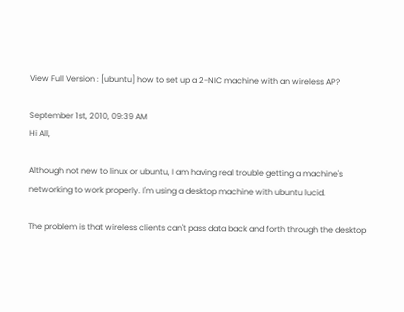View Full Version : [ubuntu] how to set up a 2-NIC machine with an wireless AP?

September 1st, 2010, 09:39 AM
Hi All,

Although not new to linux or ubuntu, I am having real trouble getting a machine's networking to work properly. I'm using a desktop machine with ubuntu lucid.

The problem is that wireless clients can't pass data back and forth through the desktop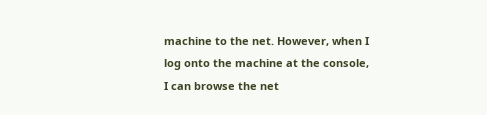machine to the net. However, when I log onto the machine at the console, I can browse the net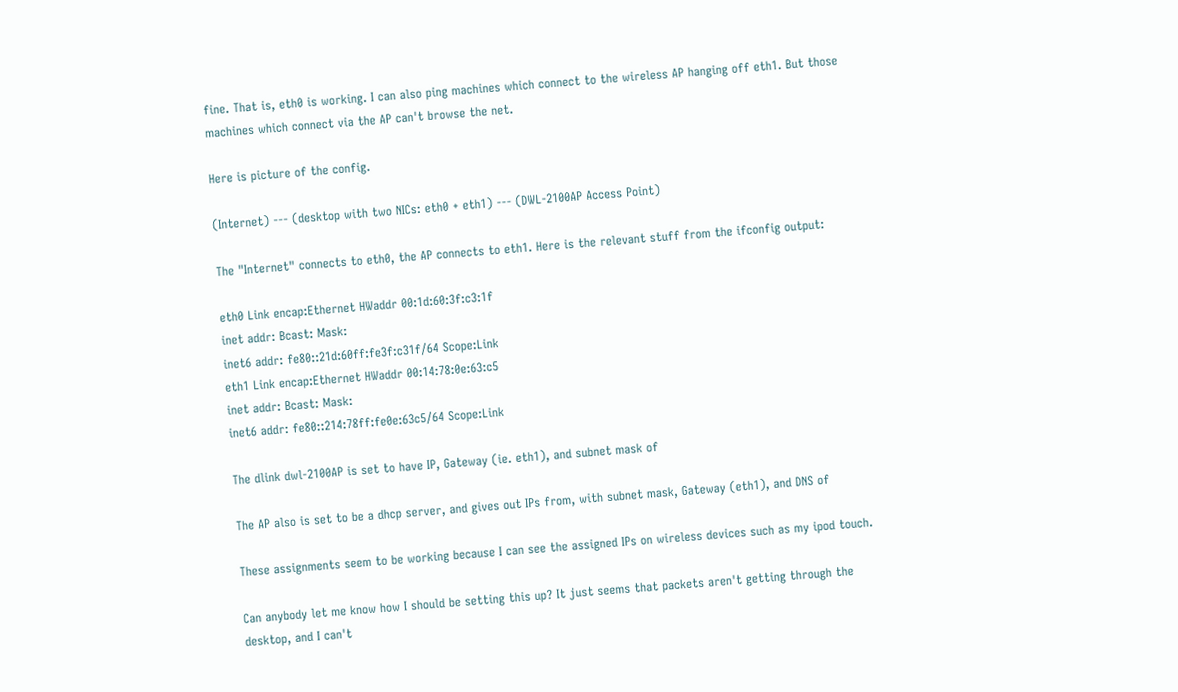fine. That is, eth0 is working. I can also ping machines which connect to the wireless AP hanging off eth1. But those machines which connect via the AP can't browse the net.

Here is picture of the config.

(Internet) --- (desktop with two NICs: eth0 + eth1) --- (DWL-2100AP Access Point)

The "Internet" connects to eth0, the AP connects to eth1. Here is the relevant stuff from the ifconfig output:

eth0 Link encap:Ethernet HWaddr 00:1d:60:3f:c3:1f
inet addr: Bcast: Mask:
inet6 addr: fe80::21d:60ff:fe3f:c31f/64 Scope:Link
eth1 Link encap:Ethernet HWaddr 00:14:78:0e:63:c5
inet addr: Bcast: Mask:
inet6 addr: fe80::214:78ff:fe0e:63c5/64 Scope:Link

The dlink dwl-2100AP is set to have IP, Gateway (ie. eth1), and subnet mask of

The AP also is set to be a dhcp server, and gives out IPs from, with subnet mask, Gateway (eth1), and DNS of

These assignments seem to be working because I can see the assigned IPs on wireless devices such as my ipod touch.

Can anybody let me know how I should be setting this up? It just seems that packets aren't getting through the desktop, and I can't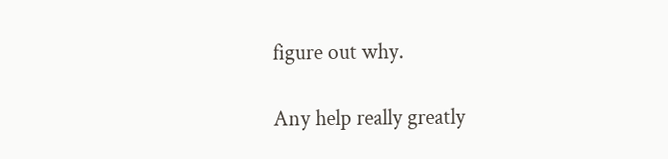figure out why.

Any help really greatly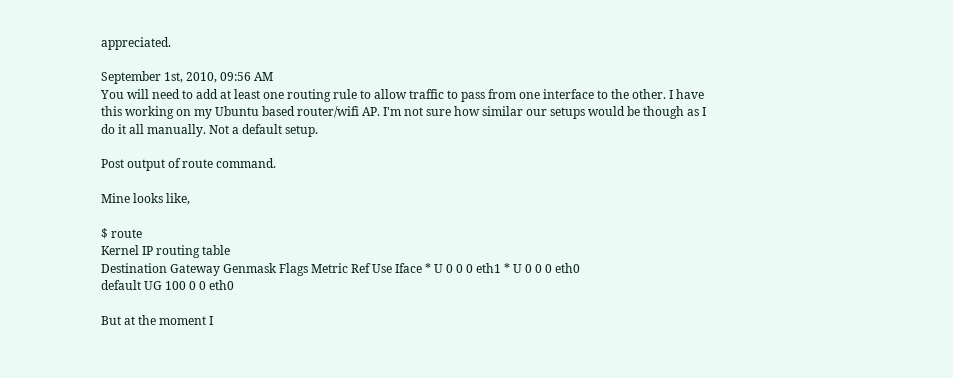appreciated.

September 1st, 2010, 09:56 AM
You will need to add at least one routing rule to allow traffic to pass from one interface to the other. I have this working on my Ubuntu based router/wifi AP. I'm not sure how similar our setups would be though as I do it all manually. Not a default setup.

Post output of route command.

Mine looks like,

$ route
Kernel IP routing table
Destination Gateway Genmask Flags Metric Ref Use Iface * U 0 0 0 eth1 * U 0 0 0 eth0
default UG 100 0 0 eth0

But at the moment I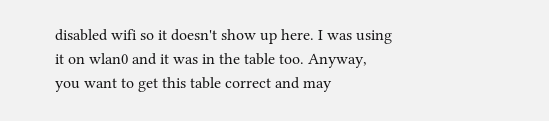disabled wifi so it doesn't show up here. I was using it on wlan0 and it was in the table too. Anyway, you want to get this table correct and may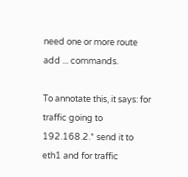need one or more route add ... commands.

To annotate this, it says: for traffic going to 192.168.2.* send it to eth1 and for traffic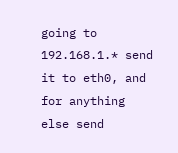going to 192.168.1.* send it to eth0, and for anything else send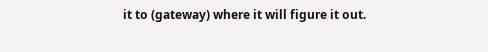it to (gateway) where it will figure it out.